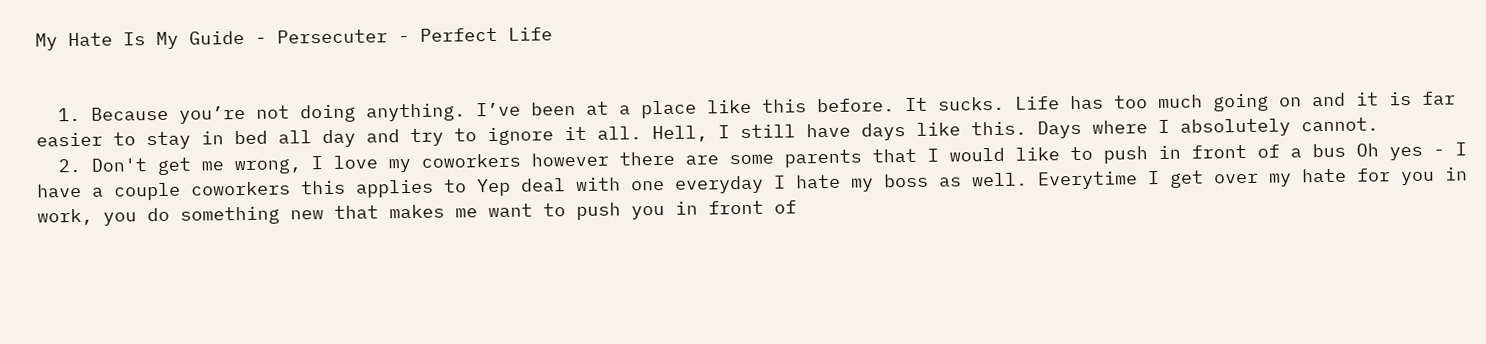My Hate Is My Guide - Persecuter - Perfect Life


  1. Because you’re not doing anything. I’ve been at a place like this before. It sucks. Life has too much going on and it is far easier to stay in bed all day and try to ignore it all. Hell, I still have days like this. Days where I absolutely cannot.
  2. Don't get me wrong, I love my coworkers however there are some parents that I would like to push in front of a bus Oh yes - I have a couple coworkers this applies to Yep deal with one everyday I hate my boss as well. Everytime I get over my hate for you in work, you do something new that makes me want to push you in front of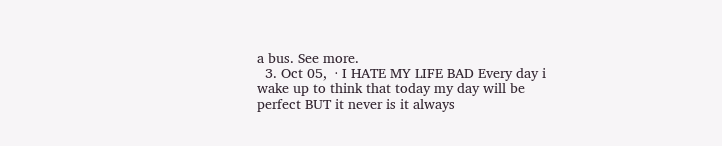a bus. See more.
  3. Oct 05,  · I HATE MY LIFE BAD Every day i wake up to think that today my day will be perfect BUT it never is it always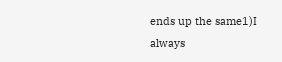ends up the same1)I always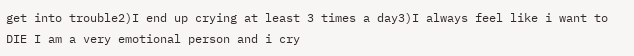get into trouble2)I end up crying at least 3 times a day3)I always feel like i want to DIE I am a very emotional person and i cry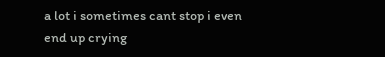a lot i sometimes cant stop i even end up crying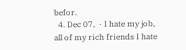befor.
  4. Dec 07,  · I hate my job, all of my rich friends I hate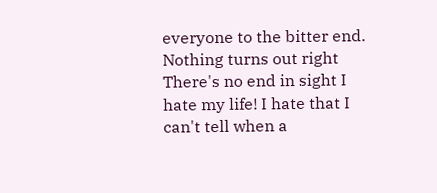everyone to the bitter end. Nothing turns out right There's no end in sight I hate my life! I hate that I can't tell when a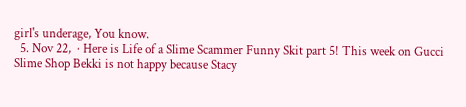girl's underage, You know.
  5. Nov 22,  · Here is Life of a Slime Scammer Funny Skit part 5! This week on Gucci Slime Shop Bekki is not happy because Stacy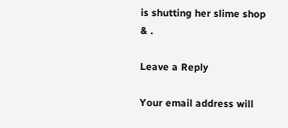is shutting her slime shop & .

Leave a Reply

Your email address will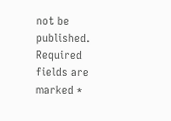not be published. Required fields are marked *